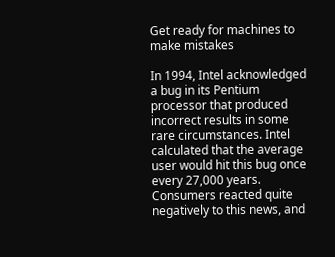Get ready for machines to make mistakes

In 1994, Intel acknowledged a bug in its Pentium processor that produced incorrect results in some rare circumstances. Intel calculated that the average user would hit this bug once every 27,000 years. Consumers reacted quite negatively to this news, and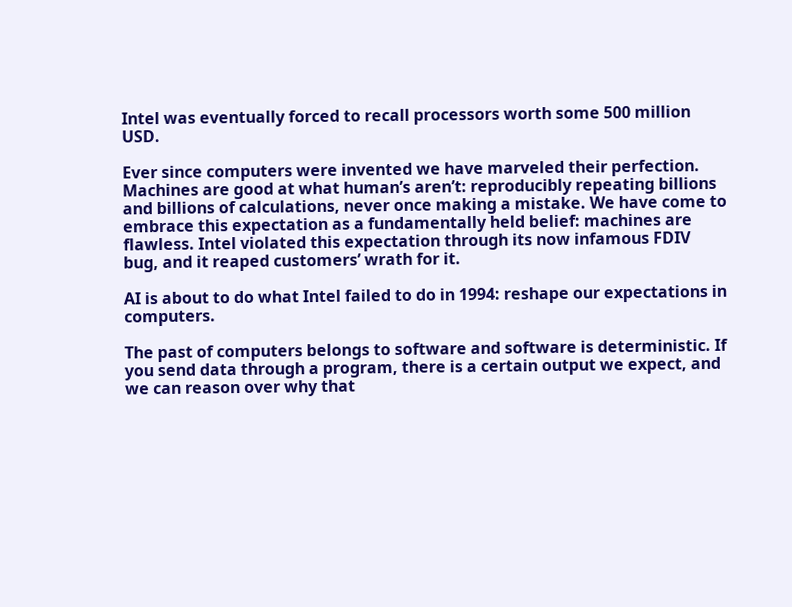Intel was eventually forced to recall processors worth some 500 million USD.

Ever since computers were invented we have marveled their perfection. Machines are good at what human’s aren’t: reproducibly repeating billions and billions of calculations, never once making a mistake. We have come to embrace this expectation as a fundamentally held belief: machines are flawless. Intel violated this expectation through its now infamous FDIV bug, and it reaped customers’ wrath for it.

AI is about to do what Intel failed to do in 1994: reshape our expectations in computers.

The past of computers belongs to software and software is deterministic. If you send data through a program, there is a certain output we expect, and we can reason over why that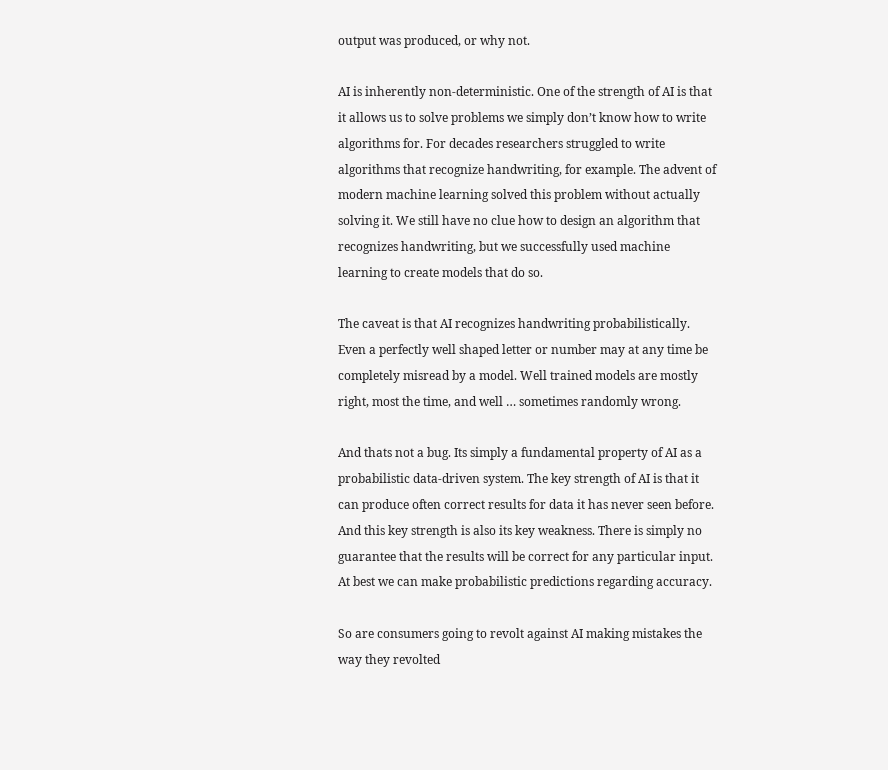output was produced, or why not.

AI is inherently non-deterministic. One of the strength of AI is that it allows us to solve problems we simply don’t know how to write algorithms for. For decades researchers struggled to write algorithms that recognize handwriting, for example. The advent of modern machine learning solved this problem without actually solving it. We still have no clue how to design an algorithm that recognizes handwriting, but we successfully used machine learning to create models that do so.

The caveat is that AI recognizes handwriting probabilistically. Even a perfectly well shaped letter or number may at any time be completely misread by a model. Well trained models are mostly right, most the time, and well … sometimes randomly wrong.

And thats not a bug. Its simply a fundamental property of AI as a probabilistic data-driven system. The key strength of AI is that it can produce often correct results for data it has never seen before. And this key strength is also its key weakness. There is simply no guarantee that the results will be correct for any particular input. At best we can make probabilistic predictions regarding accuracy.

So are consumers going to revolt against AI making mistakes the way they revolted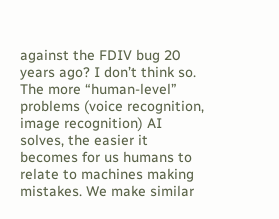against the FDIV bug 20 years ago? I don’t think so. The more “human-level” problems (voice recognition, image recognition) AI solves, the easier it becomes for us humans to relate to machines making mistakes. We make similar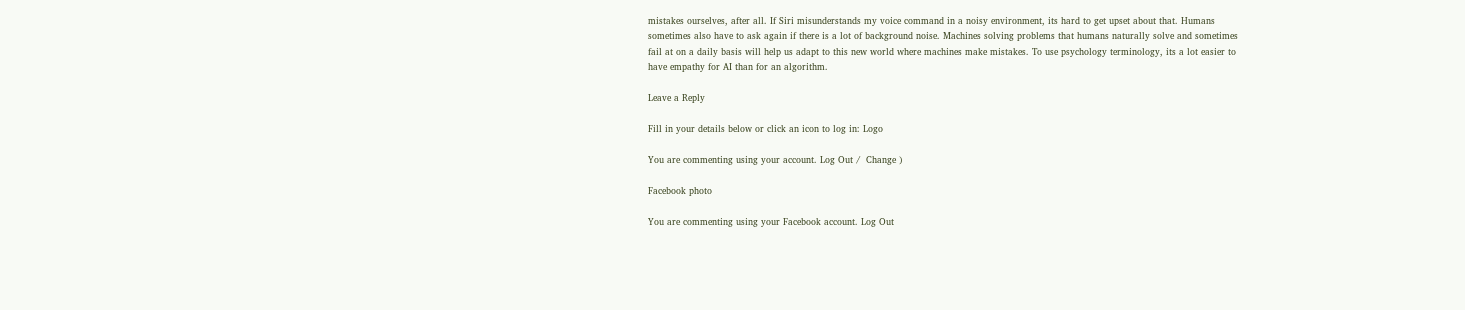mistakes ourselves, after all. If Siri misunderstands my voice command in a noisy environment, its hard to get upset about that. Humans sometimes also have to ask again if there is a lot of background noise. Machines solving problems that humans naturally solve and sometimes fail at on a daily basis will help us adapt to this new world where machines make mistakes. To use psychology terminology, its a lot easier to have empathy for AI than for an algorithm.

Leave a Reply

Fill in your details below or click an icon to log in: Logo

You are commenting using your account. Log Out /  Change )

Facebook photo

You are commenting using your Facebook account. Log Out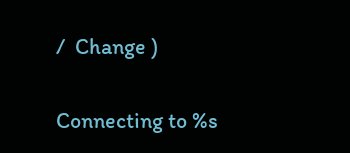/  Change )

Connecting to %s